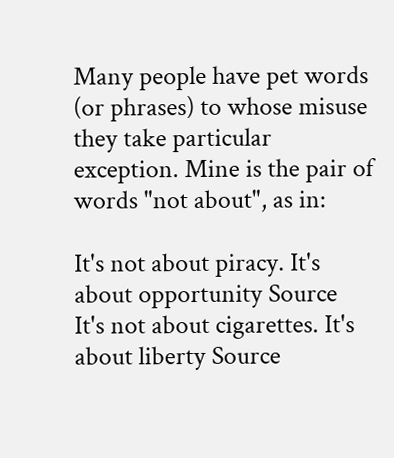Many people have pet words (or phrases) to whose misuse they take particular exception. Mine is the pair of words "not about", as in:

It's not about piracy. It's about opportunity Source
It's not about cigarettes. It's about liberty Source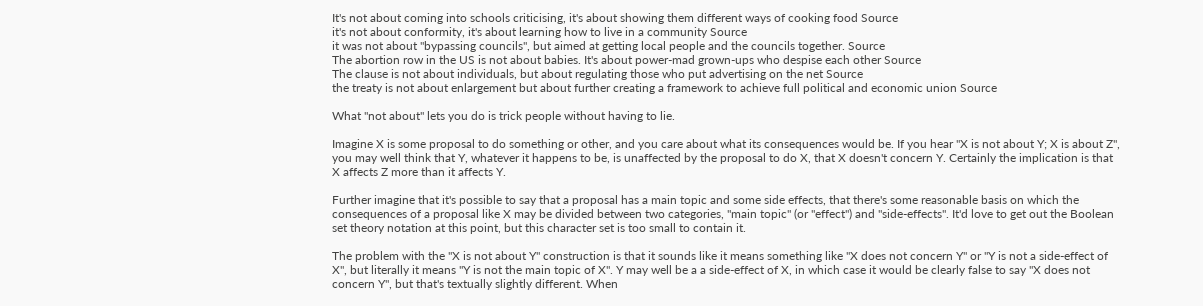It's not about coming into schools criticising, it's about showing them different ways of cooking food Source
it's not about conformity, it's about learning how to live in a community Source
it was not about "bypassing councils'', but aimed at getting local people and the councils together. Source
The abortion row in the US is not about babies. It's about power-mad grown-ups who despise each other Source
The clause is not about individuals, but about regulating those who put advertising on the net Source
the treaty is not about enlargement but about further creating a framework to achieve full political and economic union Source

What "not about" lets you do is trick people without having to lie.

Imagine X is some proposal to do something or other, and you care about what its consequences would be. If you hear "X is not about Y; X is about Z", you may well think that Y, whatever it happens to be, is unaffected by the proposal to do X, that X doesn't concern Y. Certainly the implication is that X affects Z more than it affects Y.

Further imagine that it's possible to say that a proposal has a main topic and some side effects, that there's some reasonable basis on which the consequences of a proposal like X may be divided between two categories, "main topic" (or "effect") and "side-effects". It'd love to get out the Boolean set theory notation at this point, but this character set is too small to contain it.

The problem with the "X is not about Y" construction is that it sounds like it means something like "X does not concern Y" or "Y is not a side-effect of X", but literally it means "Y is not the main topic of X". Y may well be a a side-effect of X, in which case it would be clearly false to say "X does not concern Y", but that's textually slightly different. When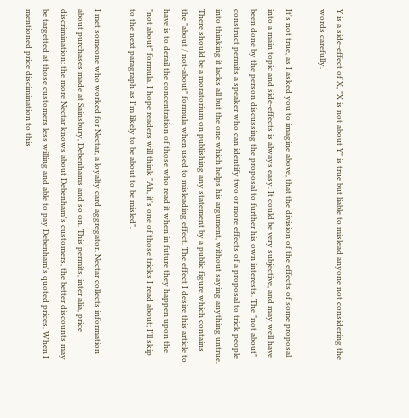Y is a side-effect of X, "X is not about Y" is true but liable to mislead anyone not considering the words carefully.

It's not true, as I asked you to imagine above, that the division of the effects of some proposal into a main topic and side-effects is always easy. It could be very subjective, and may well have been done by the person discussing the proposal to further his own interests. The "not about" construct permits a speaker who can identify two or more effects of a proposal to trick people into thinking it lacks all but the one which helps his argument, without saying anything untrue. There should be a moratorium on publishing any statement by a public figure which contains the "about / not-about" formula when used to misleading effect. The effect I desire this article to have is to derail the concentration of those who read it when in future they happen upon the "not about" formula. I hope readers will think "Ah, it's one of those tricks I read about; I'll skip to the next paragraph as I'm likely to be about to be misled".

I met someone who worked for Nectar, a loyalty card aggregator. Nectar collects information about purchases made at Sainsbury, Debenhams and so on. This permits, inter alia, price discrimination: the more Nectar knows about Debenham's customers, the better discounts may be targetted at those customers less willing and able to pay Debenham's quoted prices. When I mentioned price discimination to this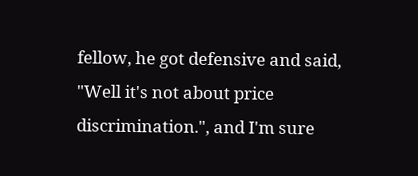fellow, he got defensive and said, "Well it's not about price discrimination.", and I'm sure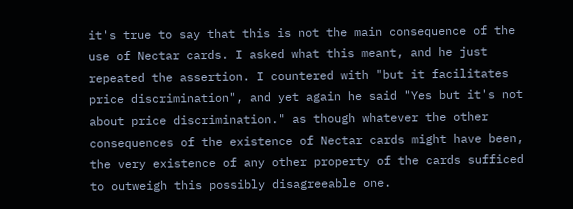it's true to say that this is not the main consequence of the use of Nectar cards. I asked what this meant, and he just repeated the assertion. I countered with "but it facilitates price discrimination", and yet again he said "Yes but it's not about price discrimination." as though whatever the other consequences of the existence of Nectar cards might have been, the very existence of any other property of the cards sufficed to outweigh this possibly disagreeable one.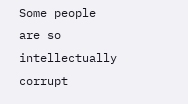Some people are so intellectually corrupt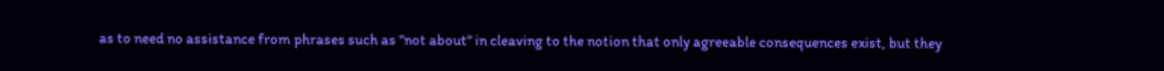as to need no assistance from phrases such as "not about" in cleaving to the notion that only agreeable consequences exist, but they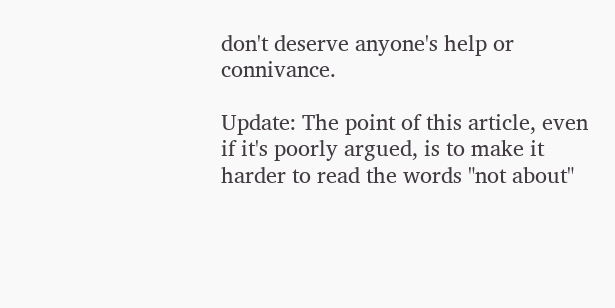don't deserve anyone's help or connivance.

Update: The point of this article, even if it's poorly argued, is to make it harder to read the words "not about"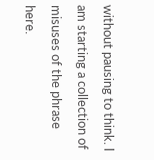without pausing to think. I am starting a collection of misuses of the phrase here.